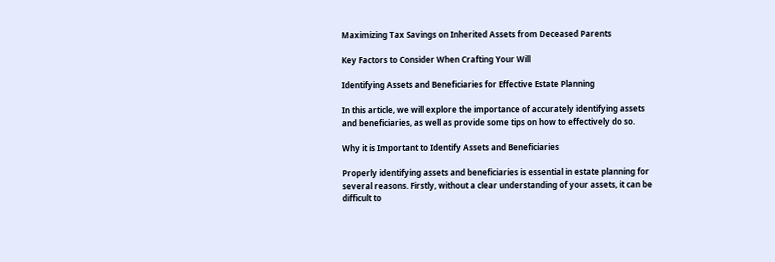Maximizing Tax Savings on Inherited Assets from Deceased Parents

Key Factors to Consider When Crafting Your Will

Identifying Assets and Beneficiaries for Effective Estate Planning

In this article, we will explore the importance of accurately identifying assets and beneficiaries, as well as provide some tips on how to effectively do so.

Why it is Important to Identify Assets and Beneficiaries

Properly identifying assets and beneficiaries is essential in estate planning for several reasons. Firstly, without a clear understanding of your assets, it can be difficult to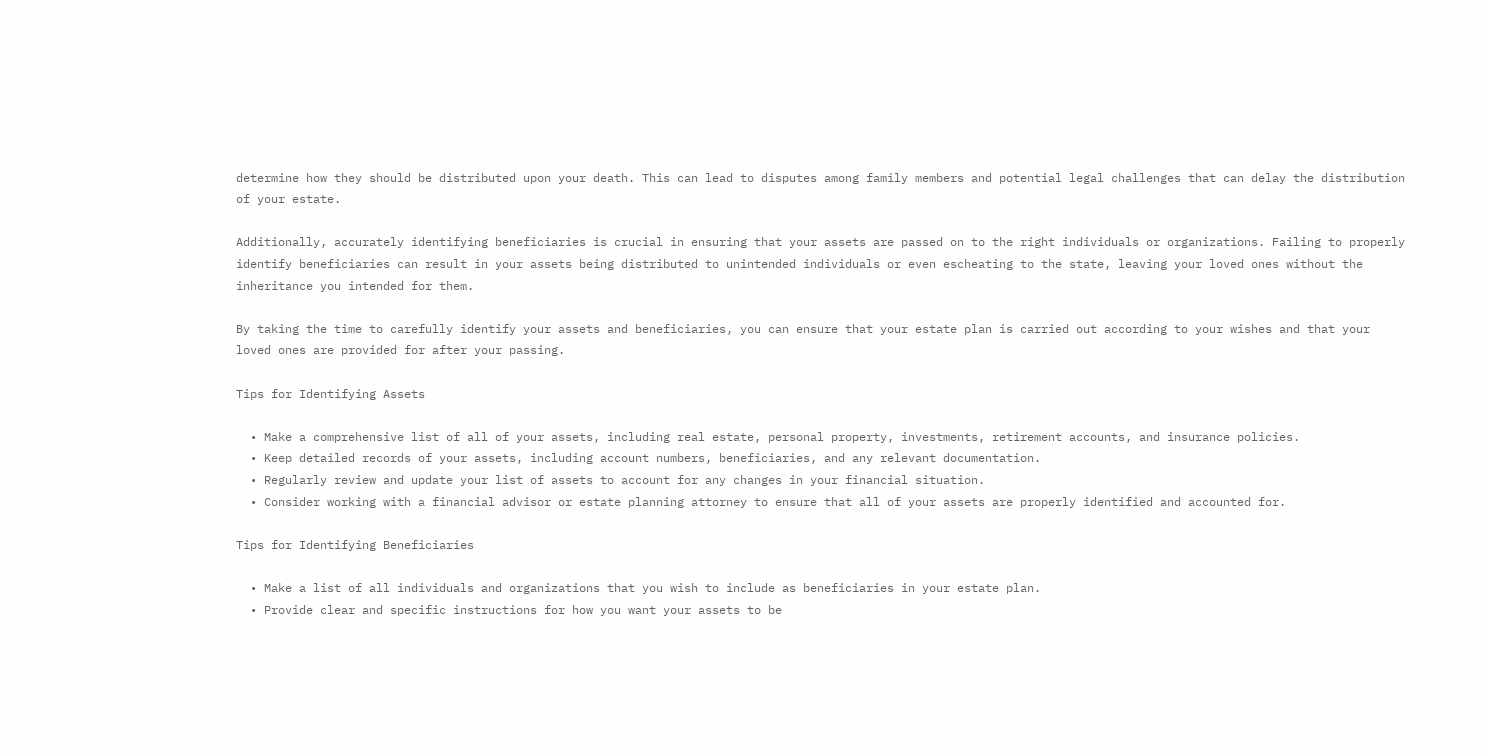determine how they should be distributed upon your death. This can lead to disputes among family members and potential legal challenges that can delay the distribution of your estate.

Additionally, accurately identifying beneficiaries is crucial in ensuring that your assets are passed on to the right individuals or organizations. Failing to properly identify beneficiaries can result in your assets being distributed to unintended individuals or even escheating to the state, leaving your loved ones without the inheritance you intended for them.

By taking the time to carefully identify your assets and beneficiaries, you can ensure that your estate plan is carried out according to your wishes and that your loved ones are provided for after your passing.

Tips for Identifying Assets

  • Make a comprehensive list of all of your assets, including real estate, personal property, investments, retirement accounts, and insurance policies.
  • Keep detailed records of your assets, including account numbers, beneficiaries, and any relevant documentation.
  • Regularly review and update your list of assets to account for any changes in your financial situation.
  • Consider working with a financial advisor or estate planning attorney to ensure that all of your assets are properly identified and accounted for.

Tips for Identifying Beneficiaries

  • Make a list of all individuals and organizations that you wish to include as beneficiaries in your estate plan.
  • Provide clear and specific instructions for how you want your assets to be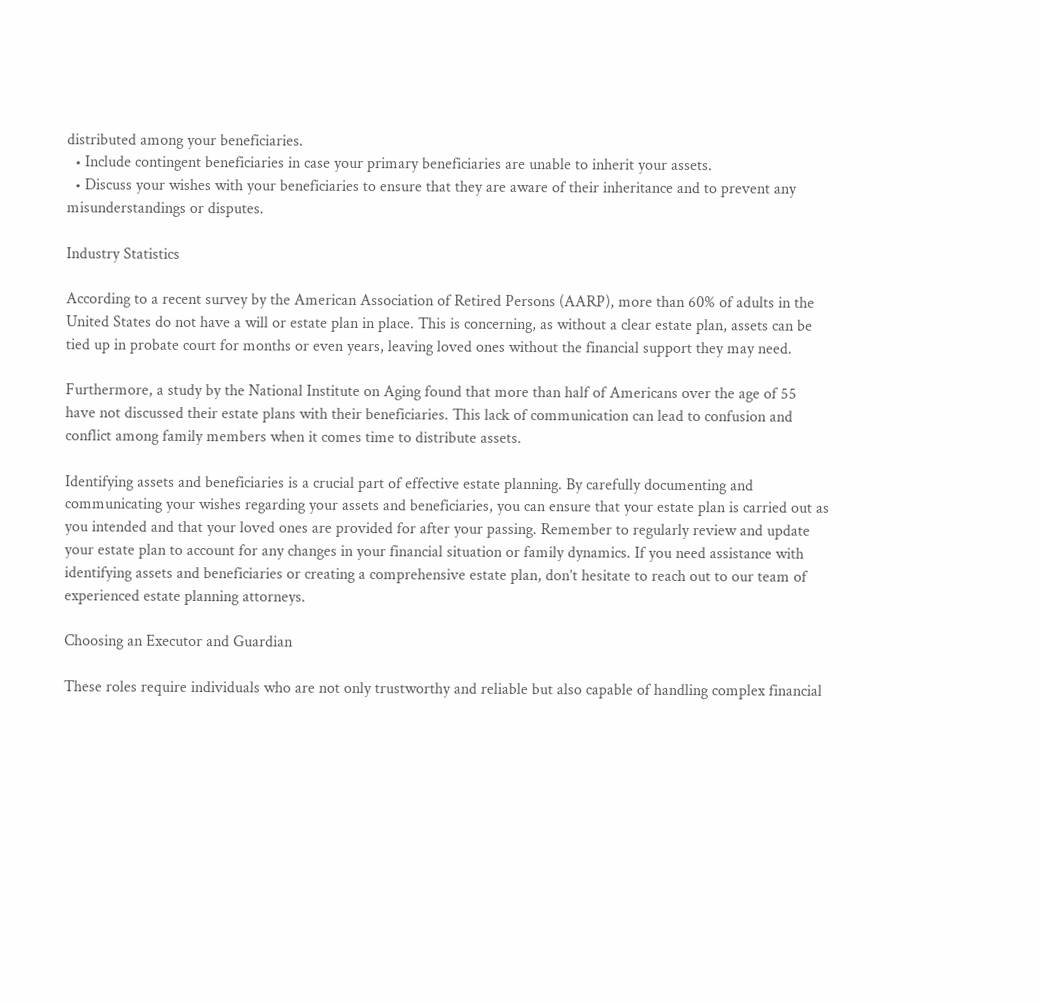distributed among your beneficiaries.
  • Include contingent beneficiaries in case your primary beneficiaries are unable to inherit your assets.
  • Discuss your wishes with your beneficiaries to ensure that they are aware of their inheritance and to prevent any misunderstandings or disputes.

Industry Statistics

According to a recent survey by the American Association of Retired Persons (AARP), more than 60% of adults in the United States do not have a will or estate plan in place. This is concerning, as without a clear estate plan, assets can be tied up in probate court for months or even years, leaving loved ones without the financial support they may need.

Furthermore, a study by the National Institute on Aging found that more than half of Americans over the age of 55 have not discussed their estate plans with their beneficiaries. This lack of communication can lead to confusion and conflict among family members when it comes time to distribute assets.

Identifying assets and beneficiaries is a crucial part of effective estate planning. By carefully documenting and communicating your wishes regarding your assets and beneficiaries, you can ensure that your estate plan is carried out as you intended and that your loved ones are provided for after your passing. Remember to regularly review and update your estate plan to account for any changes in your financial situation or family dynamics. If you need assistance with identifying assets and beneficiaries or creating a comprehensive estate plan, don’t hesitate to reach out to our team of experienced estate planning attorneys.

Choosing an Executor and Guardian

These roles require individuals who are not only trustworthy and reliable but also capable of handling complex financial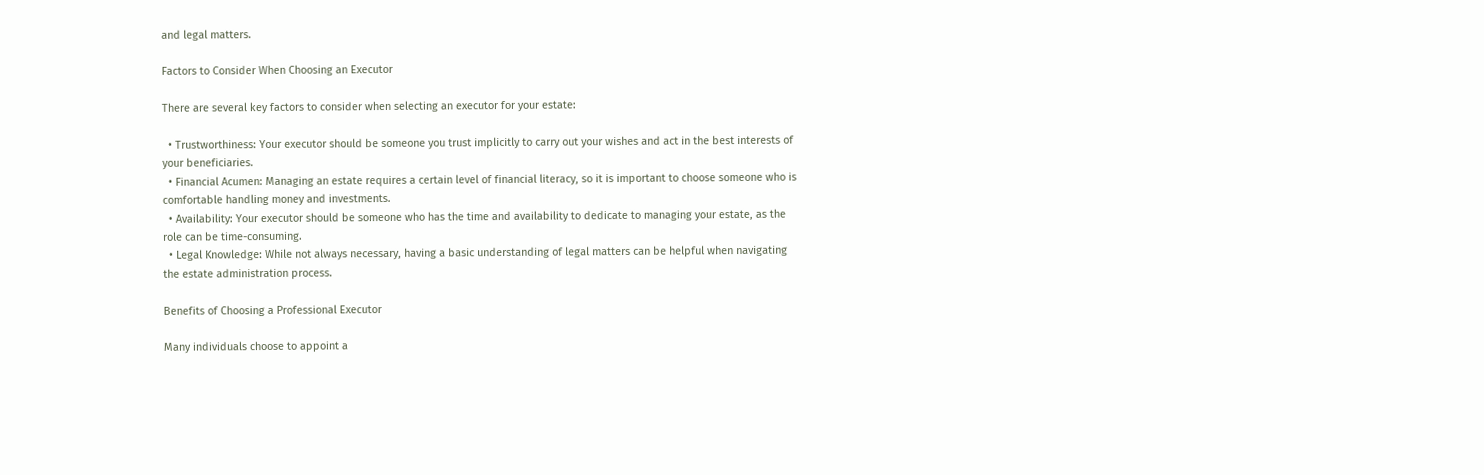and legal matters.

Factors to Consider When Choosing an Executor

There are several key factors to consider when selecting an executor for your estate:

  • Trustworthiness: Your executor should be someone you trust implicitly to carry out your wishes and act in the best interests of your beneficiaries.
  • Financial Acumen: Managing an estate requires a certain level of financial literacy, so it is important to choose someone who is comfortable handling money and investments.
  • Availability: Your executor should be someone who has the time and availability to dedicate to managing your estate, as the role can be time-consuming.
  • Legal Knowledge: While not always necessary, having a basic understanding of legal matters can be helpful when navigating the estate administration process.

Benefits of Choosing a Professional Executor

Many individuals choose to appoint a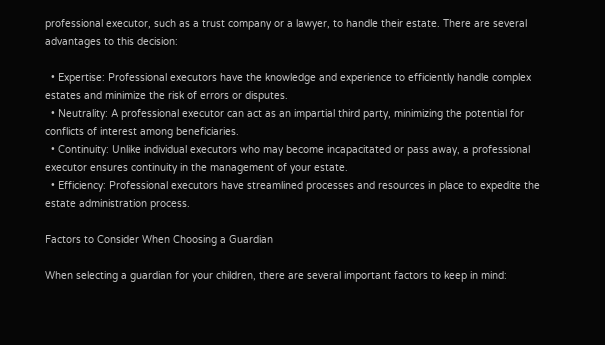professional executor, such as a trust company or a lawyer, to handle their estate. There are several advantages to this decision:

  • Expertise: Professional executors have the knowledge and experience to efficiently handle complex estates and minimize the risk of errors or disputes.
  • Neutrality: A professional executor can act as an impartial third party, minimizing the potential for conflicts of interest among beneficiaries.
  • Continuity: Unlike individual executors who may become incapacitated or pass away, a professional executor ensures continuity in the management of your estate.
  • Efficiency: Professional executors have streamlined processes and resources in place to expedite the estate administration process.

Factors to Consider When Choosing a Guardian

When selecting a guardian for your children, there are several important factors to keep in mind: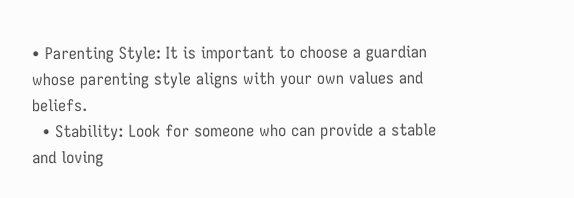• Parenting Style: It is important to choose a guardian whose parenting style aligns with your own values and beliefs.
  • Stability: Look for someone who can provide a stable and loving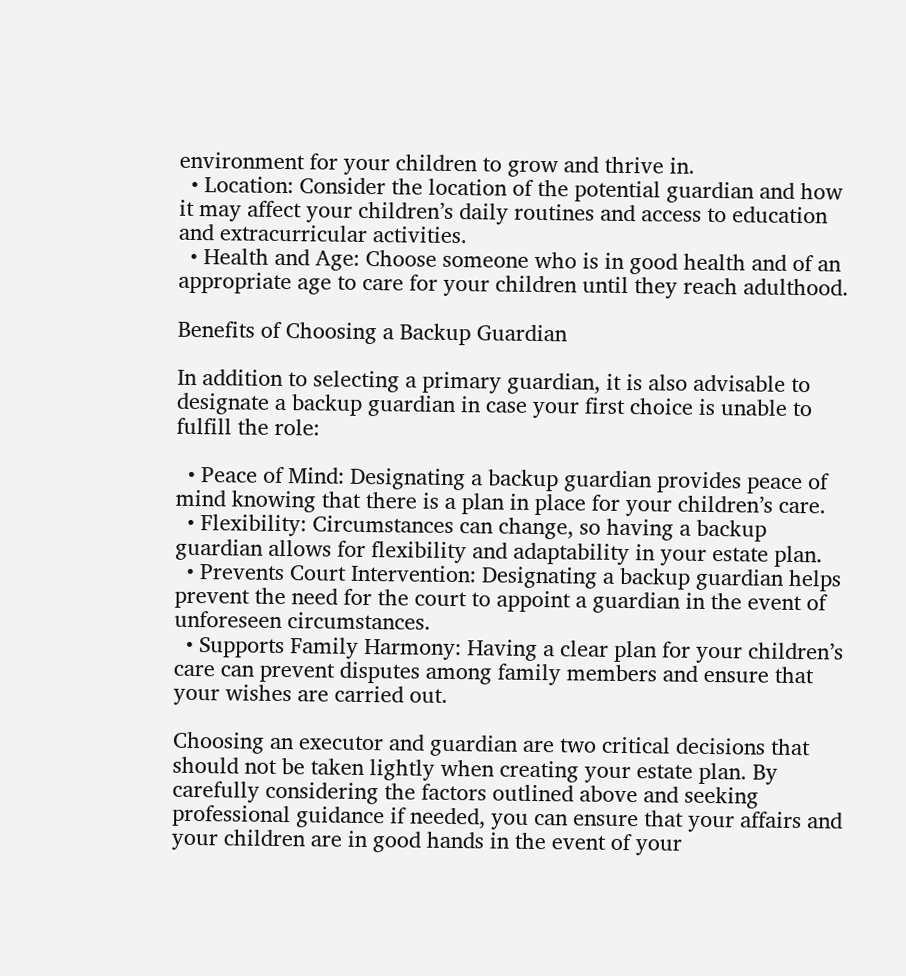environment for your children to grow and thrive in.
  • Location: Consider the location of the potential guardian and how it may affect your children’s daily routines and access to education and extracurricular activities.
  • Health and Age: Choose someone who is in good health and of an appropriate age to care for your children until they reach adulthood.

Benefits of Choosing a Backup Guardian

In addition to selecting a primary guardian, it is also advisable to designate a backup guardian in case your first choice is unable to fulfill the role:

  • Peace of Mind: Designating a backup guardian provides peace of mind knowing that there is a plan in place for your children’s care.
  • Flexibility: Circumstances can change, so having a backup guardian allows for flexibility and adaptability in your estate plan.
  • Prevents Court Intervention: Designating a backup guardian helps prevent the need for the court to appoint a guardian in the event of unforeseen circumstances.
  • Supports Family Harmony: Having a clear plan for your children’s care can prevent disputes among family members and ensure that your wishes are carried out.

Choosing an executor and guardian are two critical decisions that should not be taken lightly when creating your estate plan. By carefully considering the factors outlined above and seeking professional guidance if needed, you can ensure that your affairs and your children are in good hands in the event of your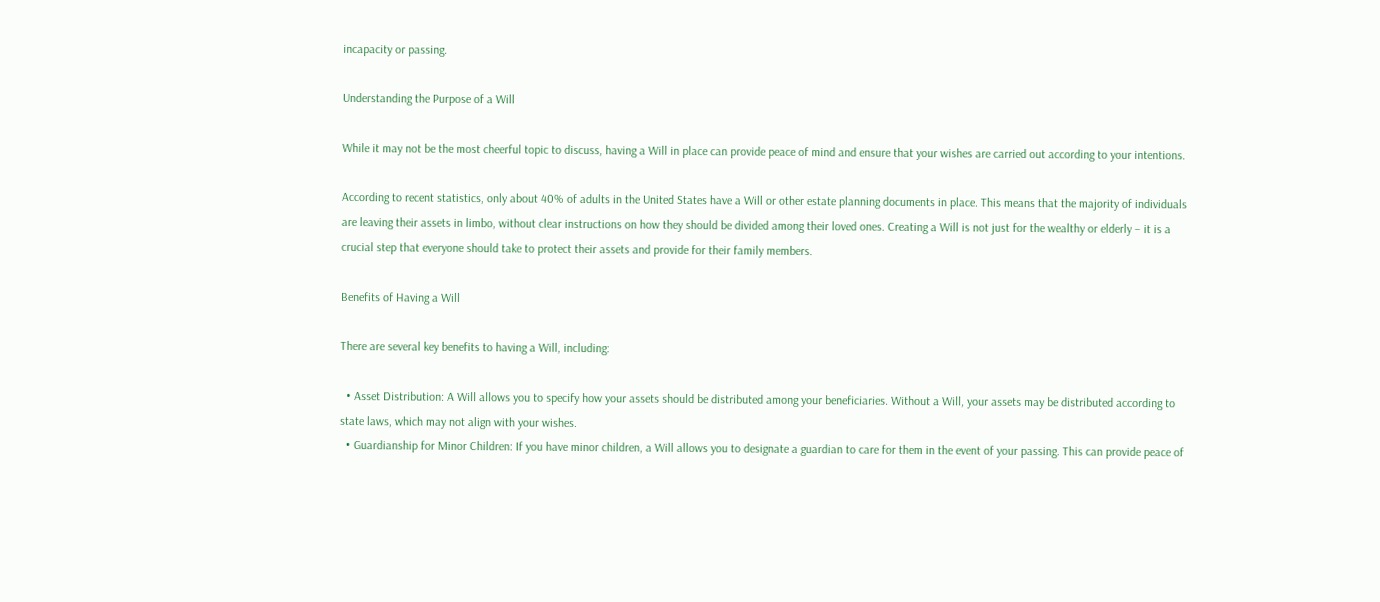incapacity or passing.

Understanding the Purpose of a Will

While it may not be the most cheerful topic to discuss, having a Will in place can provide peace of mind and ensure that your wishes are carried out according to your intentions.

According to recent statistics, only about 40% of adults in the United States have a Will or other estate planning documents in place. This means that the majority of individuals are leaving their assets in limbo, without clear instructions on how they should be divided among their loved ones. Creating a Will is not just for the wealthy or elderly – it is a crucial step that everyone should take to protect their assets and provide for their family members.

Benefits of Having a Will

There are several key benefits to having a Will, including:

  • Asset Distribution: A Will allows you to specify how your assets should be distributed among your beneficiaries. Without a Will, your assets may be distributed according to state laws, which may not align with your wishes.
  • Guardianship for Minor Children: If you have minor children, a Will allows you to designate a guardian to care for them in the event of your passing. This can provide peace of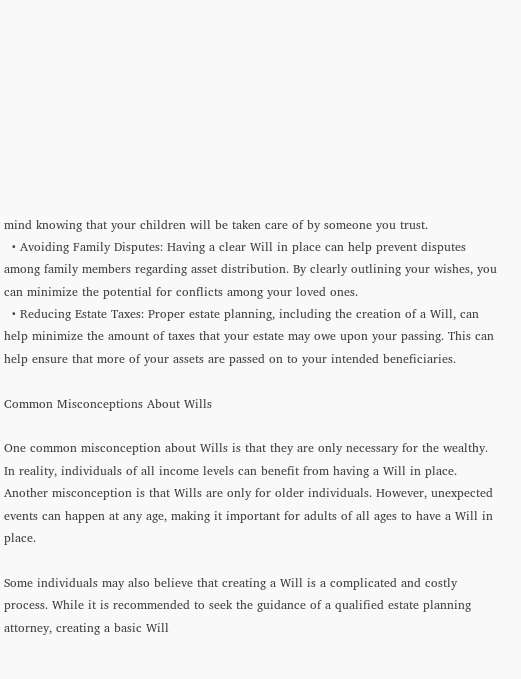mind knowing that your children will be taken care of by someone you trust.
  • Avoiding Family Disputes: Having a clear Will in place can help prevent disputes among family members regarding asset distribution. By clearly outlining your wishes, you can minimize the potential for conflicts among your loved ones.
  • Reducing Estate Taxes: Proper estate planning, including the creation of a Will, can help minimize the amount of taxes that your estate may owe upon your passing. This can help ensure that more of your assets are passed on to your intended beneficiaries.

Common Misconceptions About Wills

One common misconception about Wills is that they are only necessary for the wealthy. In reality, individuals of all income levels can benefit from having a Will in place. Another misconception is that Wills are only for older individuals. However, unexpected events can happen at any age, making it important for adults of all ages to have a Will in place.

Some individuals may also believe that creating a Will is a complicated and costly process. While it is recommended to seek the guidance of a qualified estate planning attorney, creating a basic Will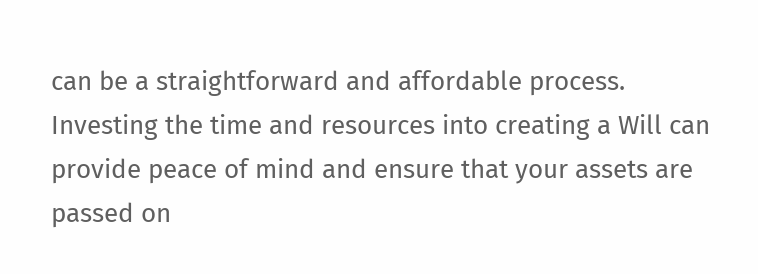can be a straightforward and affordable process. Investing the time and resources into creating a Will can provide peace of mind and ensure that your assets are passed on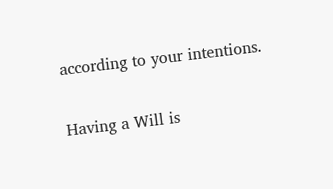according to your intentions.

Having a Will is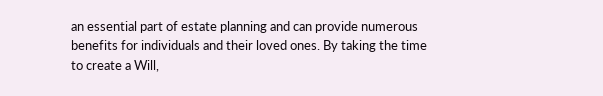an essential part of estate planning and can provide numerous benefits for individuals and their loved ones. By taking the time to create a Will,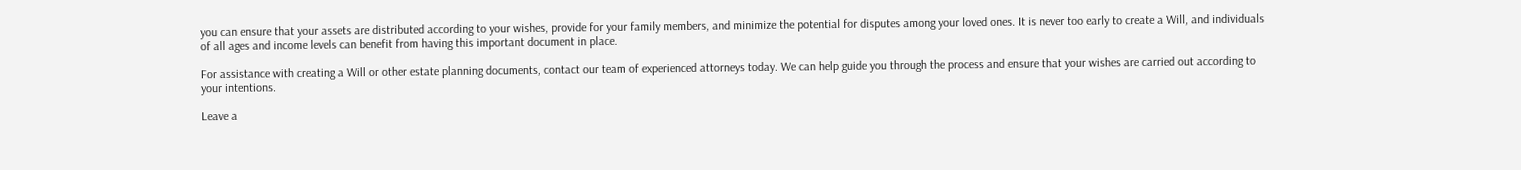you can ensure that your assets are distributed according to your wishes, provide for your family members, and minimize the potential for disputes among your loved ones. It is never too early to create a Will, and individuals of all ages and income levels can benefit from having this important document in place.

For assistance with creating a Will or other estate planning documents, contact our team of experienced attorneys today. We can help guide you through the process and ensure that your wishes are carried out according to your intentions.

Leave a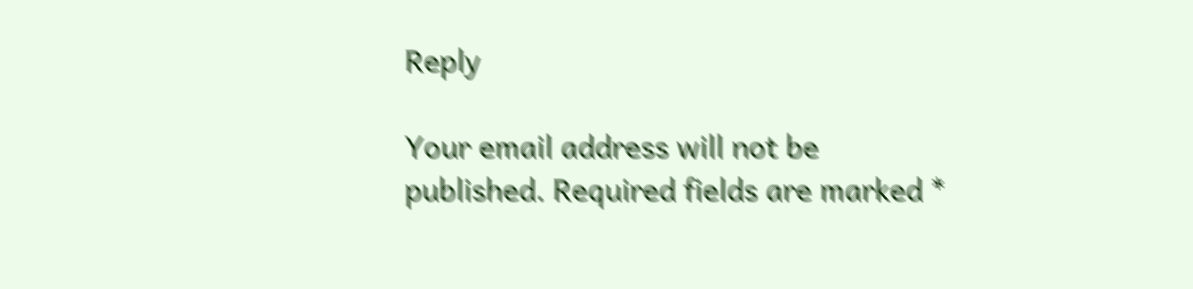Reply

Your email address will not be published. Required fields are marked *